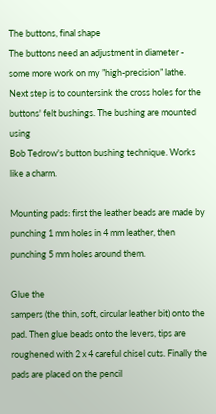The buttons, final shape
The buttons need an adjustment in diameter - some more work on my ”high-precision” lathe. Next step is to countersink the cross holes for the buttons' felt bushings. The bushing are mounted using
Bob Tedrow's button bushing technique. Works like a charm.

Mounting pads: first the leather beads are made by punching 1 mm holes in 4 mm leather, then punching 5 mm holes around them.

Glue the
sampers (the thin, soft, circular leather bit) onto the pad. Then glue beads onto the levers, tips are roughened with 2 x 4 careful chisel cuts. Finally the pads are placed on the pencil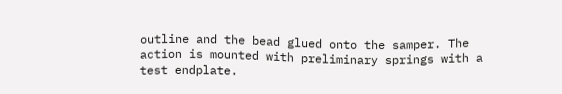outline and the bead glued onto the samper. The action is mounted with preliminary springs with a test endplate.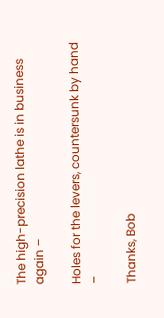The high-precision lathe is in business again –

Holes for the levers, countersunk by hand –

Thanks, Bob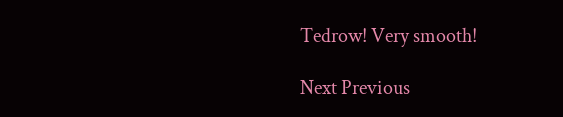Tedrow! Very smooth!

Next Previous